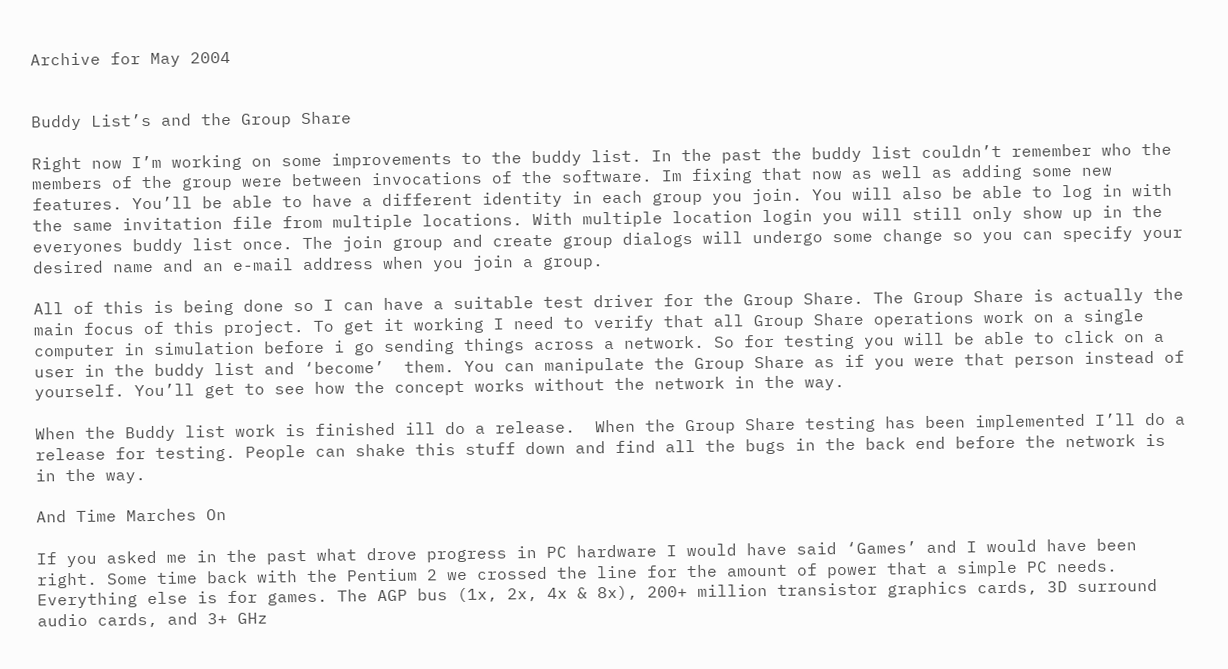Archive for May 2004


Buddy List’s and the Group Share

Right now I’m working on some improvements to the buddy list. In the past the buddy list couldn’t remember who the members of the group were between invocations of the software. Im fixing that now as well as adding some new features. You’ll be able to have a different identity in each group you join. You will also be able to log in with the same invitation file from multiple locations. With multiple location login you will still only show up in the everyones buddy list once. The join group and create group dialogs will undergo some change so you can specify your desired name and an e-mail address when you join a group.

All of this is being done so I can have a suitable test driver for the Group Share. The Group Share is actually the main focus of this project. To get it working I need to verify that all Group Share operations work on a single computer in simulation before i go sending things across a network. So for testing you will be able to click on a user in the buddy list and ‘become’  them. You can manipulate the Group Share as if you were that person instead of yourself. You’ll get to see how the concept works without the network in the way.

When the Buddy list work is finished ill do a release.  When the Group Share testing has been implemented I’ll do a release for testing. People can shake this stuff down and find all the bugs in the back end before the network is in the way.

And Time Marches On

If you asked me in the past what drove progress in PC hardware I would have said ‘Games’ and I would have been right. Some time back with the Pentium 2 we crossed the line for the amount of power that a simple PC needs. Everything else is for games. The AGP bus (1x, 2x, 4x & 8x), 200+ million transistor graphics cards, 3D surround audio cards, and 3+ GHz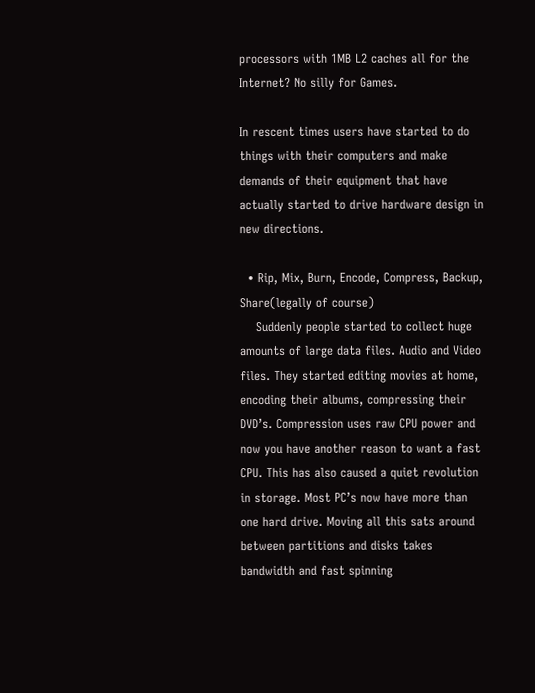processors with 1MB L2 caches all for the Internet? No silly for Games.

In rescent times users have started to do things with their computers and make demands of their equipment that have actually started to drive hardware design in new directions.

  • Rip, Mix, Burn, Encode, Compress, Backup, Share(legally of course)
    Suddenly people started to collect huge amounts of large data files. Audio and Video files. They started editing movies at home, encoding their albums, compressing their DVD’s. Compression uses raw CPU power and now you have another reason to want a fast CPU. This has also caused a quiet revolution in storage. Most PC’s now have more than one hard drive. Moving all this sats around between partitions and disks takes bandwidth and fast spinning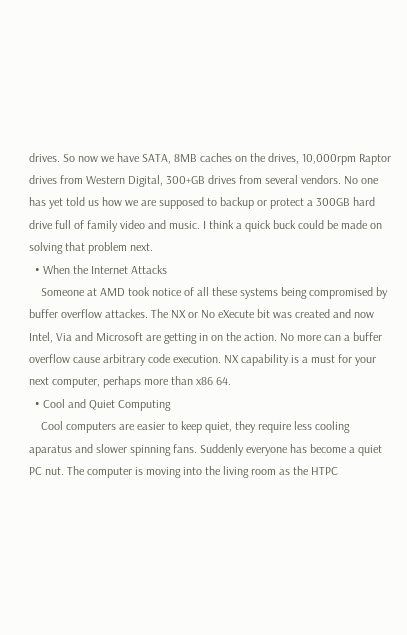drives. So now we have SATA, 8MB caches on the drives, 10,000rpm Raptor drives from Western Digital, 300+GB drives from several vendors. No one has yet told us how we are supposed to backup or protect a 300GB hard drive full of family video and music. I think a quick buck could be made on solving that problem next.
  • When the Internet Attacks
    Someone at AMD took notice of all these systems being compromised by buffer overflow attackes. The NX or No eXecute bit was created and now Intel, Via and Microsoft are getting in on the action. No more can a buffer overflow cause arbitrary code execution. NX capability is a must for your next computer, perhaps more than x86 64.
  • Cool and Quiet Computing
    Cool computers are easier to keep quiet, they require less cooling aparatus and slower spinning fans. Suddenly everyone has become a quiet PC nut. The computer is moving into the living room as the HTPC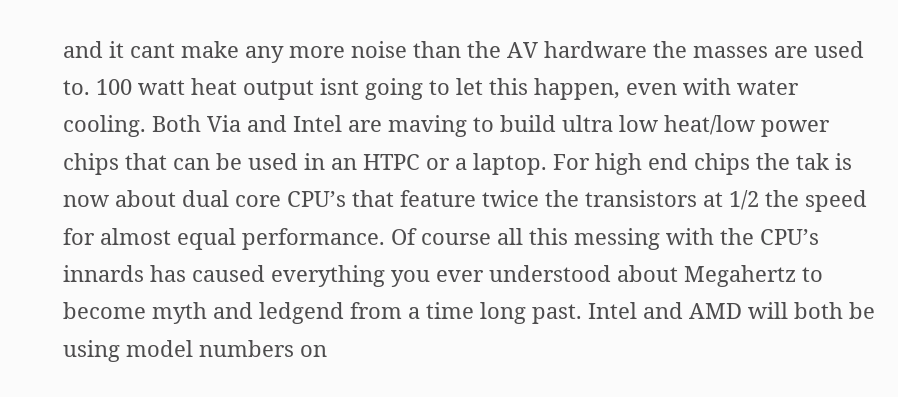and it cant make any more noise than the AV hardware the masses are used to. 100 watt heat output isnt going to let this happen, even with water cooling. Both Via and Intel are maving to build ultra low heat/low power chips that can be used in an HTPC or a laptop. For high end chips the tak is now about dual core CPU’s that feature twice the transistors at 1/2 the speed for almost equal performance. Of course all this messing with the CPU’s innards has caused everything you ever understood about Megahertz to become myth and ledgend from a time long past. Intel and AMD will both be using model numbers on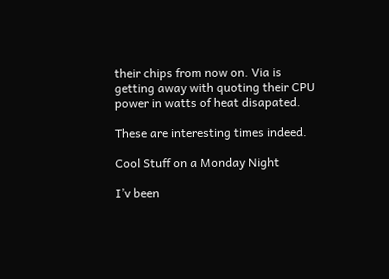their chips from now on. Via is getting away with quoting their CPU power in watts of heat disapated.

These are interesting times indeed.

Cool Stuff on a Monday Night

I’v been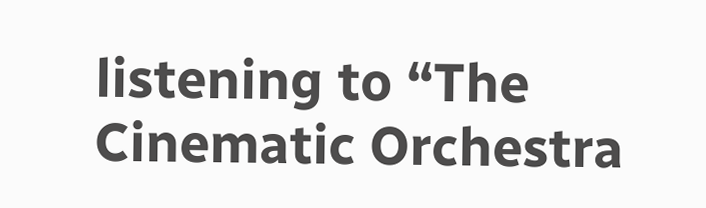listening to “The Cinematic Orchestra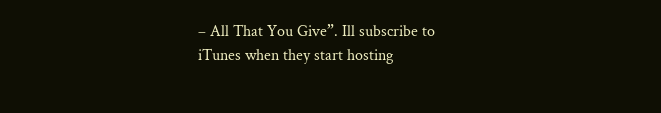– All That You Give”. Ill subscribe to iTunes when they start hosting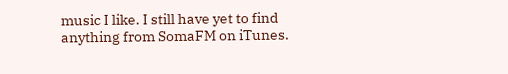music I like. I still have yet to find anything from SomaFM on iTunes.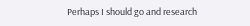Perhaps I should go and research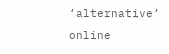‘alternative’ online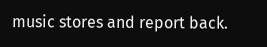music stores and report back.